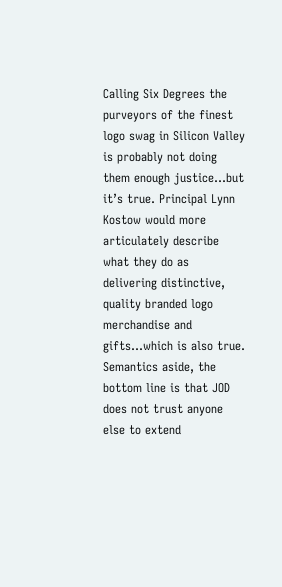Calling Six Degrees the purveyors of the finest logo swag in Silicon Valley is probably not doing them enough justice…but it’s true. Principal Lynn Kostow would more articulately describe what they do as delivering distinctive, quality branded logo merchandise and gifts…which is also true. Semantics aside, the bottom line is that JOD does not trust anyone else to extend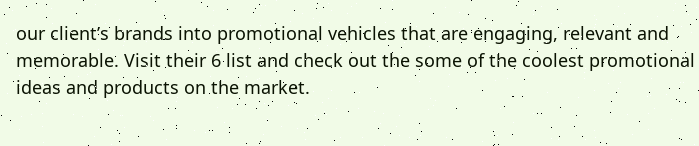our client’s brands into promotional vehicles that are engaging, relevant and memorable. Visit their 6 list and check out the some of the coolest promotional ideas and products on the market.